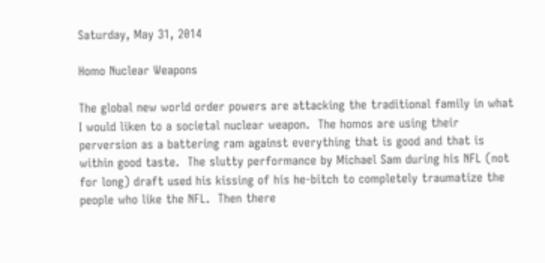Saturday, May 31, 2014

Homo Nuclear Weapons

The global new world order powers are attacking the traditional family in what I would liken to a societal nuclear weapon.  The homos are using their perversion as a battering ram against everything that is good and that is within good taste.  The slutty performance by Michael Sam during his NFL (not for long) draft used his kissing of his he-bitch to completely traumatize the people who like the NFL.  Then there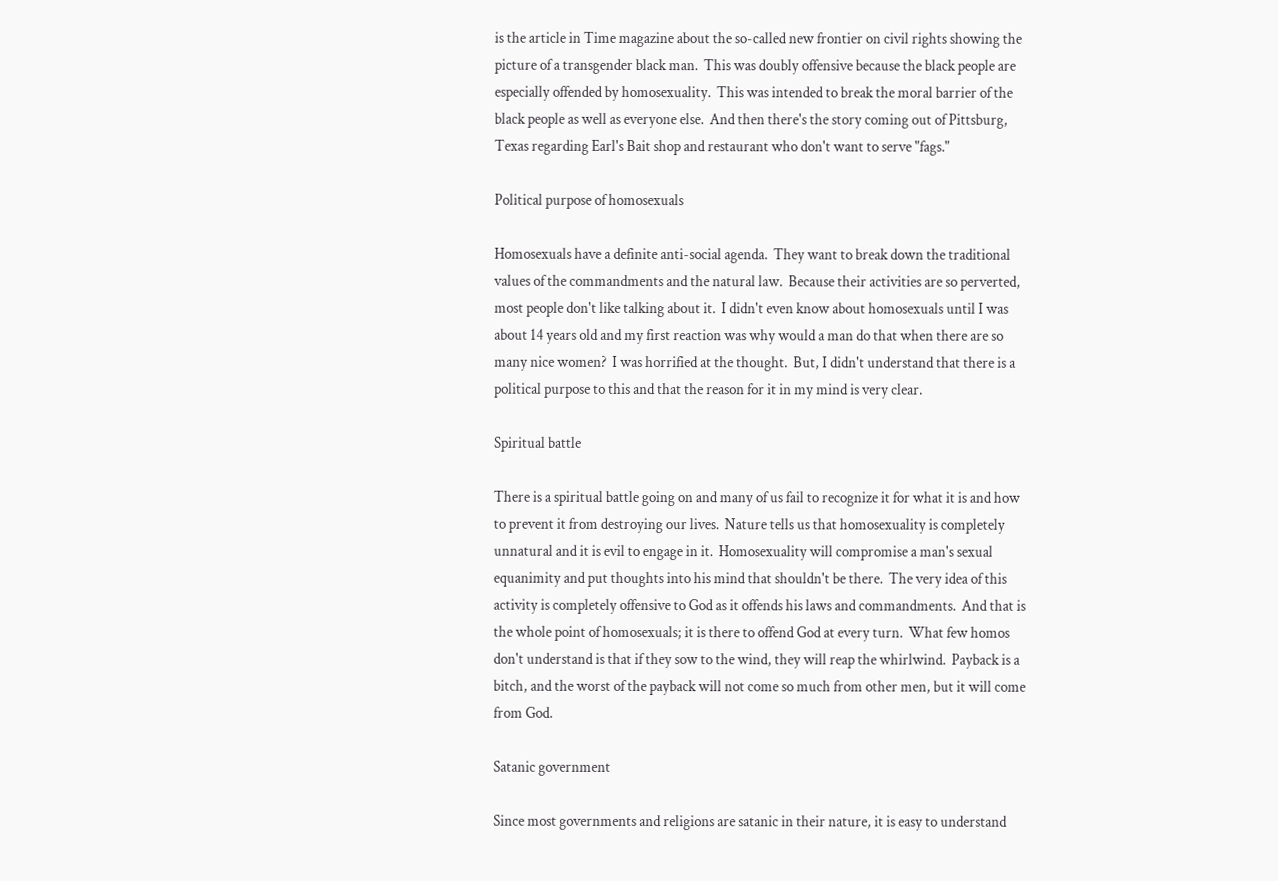is the article in Time magazine about the so-called new frontier on civil rights showing the picture of a transgender black man.  This was doubly offensive because the black people are especially offended by homosexuality.  This was intended to break the moral barrier of the black people as well as everyone else.  And then there's the story coming out of Pittsburg, Texas regarding Earl's Bait shop and restaurant who don't want to serve "fags."

Political purpose of homosexuals

Homosexuals have a definite anti-social agenda.  They want to break down the traditional values of the commandments and the natural law.  Because their activities are so perverted, most people don't like talking about it.  I didn't even know about homosexuals until I was about 14 years old and my first reaction was why would a man do that when there are so many nice women?  I was horrified at the thought.  But, I didn't understand that there is a political purpose to this and that the reason for it in my mind is very clear.

Spiritual battle

There is a spiritual battle going on and many of us fail to recognize it for what it is and how to prevent it from destroying our lives.  Nature tells us that homosexuality is completely unnatural and it is evil to engage in it.  Homosexuality will compromise a man's sexual equanimity and put thoughts into his mind that shouldn't be there.  The very idea of this activity is completely offensive to God as it offends his laws and commandments.  And that is the whole point of homosexuals; it is there to offend God at every turn.  What few homos don't understand is that if they sow to the wind, they will reap the whirlwind.  Payback is a bitch, and the worst of the payback will not come so much from other men, but it will come from God.

Satanic government

Since most governments and religions are satanic in their nature, it is easy to understand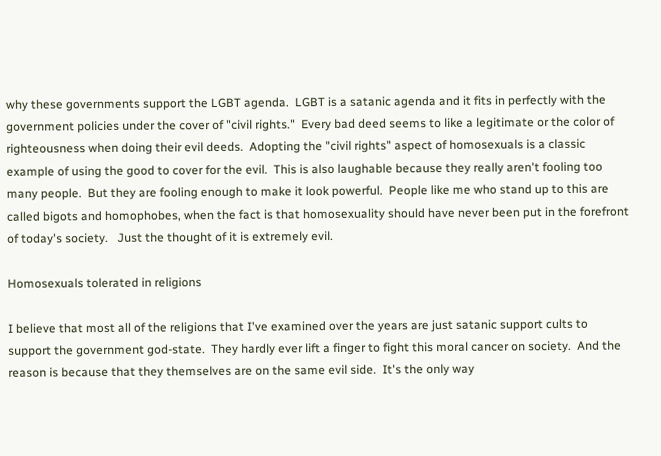why these governments support the LGBT agenda.  LGBT is a satanic agenda and it fits in perfectly with the  government policies under the cover of "civil rights."  Every bad deed seems to like a legitimate or the color of righteousness when doing their evil deeds.  Adopting the "civil rights" aspect of homosexuals is a classic example of using the good to cover for the evil.  This is also laughable because they really aren't fooling too many people.  But they are fooling enough to make it look powerful.  People like me who stand up to this are called bigots and homophobes, when the fact is that homosexuality should have never been put in the forefront of today's society.   Just the thought of it is extremely evil.

Homosexuals tolerated in religions

I believe that most all of the religions that I've examined over the years are just satanic support cults to support the government god-state.  They hardly ever lift a finger to fight this moral cancer on society.  And the reason is because that they themselves are on the same evil side.  It's the only way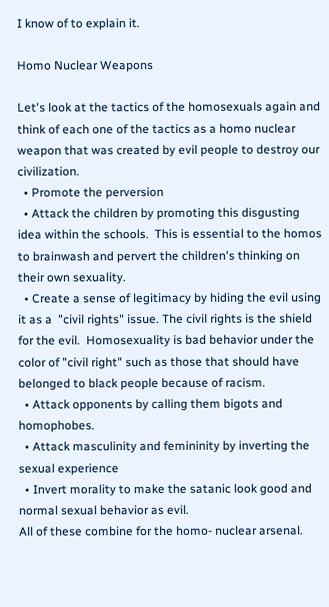I know of to explain it.

Homo Nuclear Weapons

Let's look at the tactics of the homosexuals again and think of each one of the tactics as a homo nuclear weapon that was created by evil people to destroy our civilization.
  • Promote the perversion
  • Attack the children by promoting this disgusting idea within the schools.  This is essential to the homos to brainwash and pervert the children's thinking on their own sexuality.
  • Create a sense of legitimacy by hiding the evil using it as a  "civil rights" issue. The civil rights is the shield for the evil.  Homosexuality is bad behavior under the color of "civil right" such as those that should have belonged to black people because of racism.
  • Attack opponents by calling them bigots and homophobes.
  • Attack masculinity and femininity by inverting the sexual experience
  • Invert morality to make the satanic look good and normal sexual behavior as evil.
All of these combine for the homo- nuclear arsenal.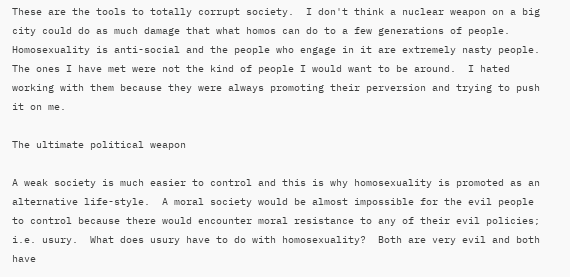These are the tools to totally corrupt society.  I don't think a nuclear weapon on a big city could do as much damage that what homos can do to a few generations of people.   Homosexuality is anti-social and the people who engage in it are extremely nasty people.  The ones I have met were not the kind of people I would want to be around.  I hated working with them because they were always promoting their perversion and trying to push it on me.

The ultimate political weapon

A weak society is much easier to control and this is why homosexuality is promoted as an alternative life-style.  A moral society would be almost impossible for the evil people to control because there would encounter moral resistance to any of their evil policies; i.e. usury.  What does usury have to do with homosexuality?  Both are very evil and both have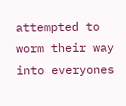attempted to worm their way into everyones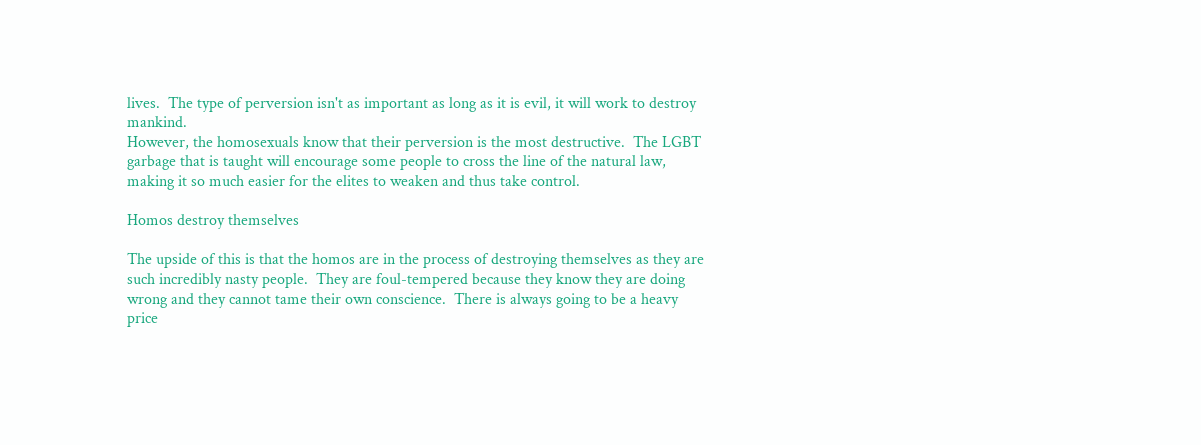lives.  The type of perversion isn't as important as long as it is evil, it will work to destroy mankind.
However, the homosexuals know that their perversion is the most destructive.  The LGBT garbage that is taught will encourage some people to cross the line of the natural law, making it so much easier for the elites to weaken and thus take control.

Homos destroy themselves

The upside of this is that the homos are in the process of destroying themselves as they are such incredibly nasty people.  They are foul-tempered because they know they are doing wrong and they cannot tame their own conscience.  There is always going to be a heavy price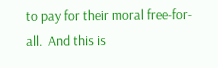to pay for their moral free-for-all.  And this is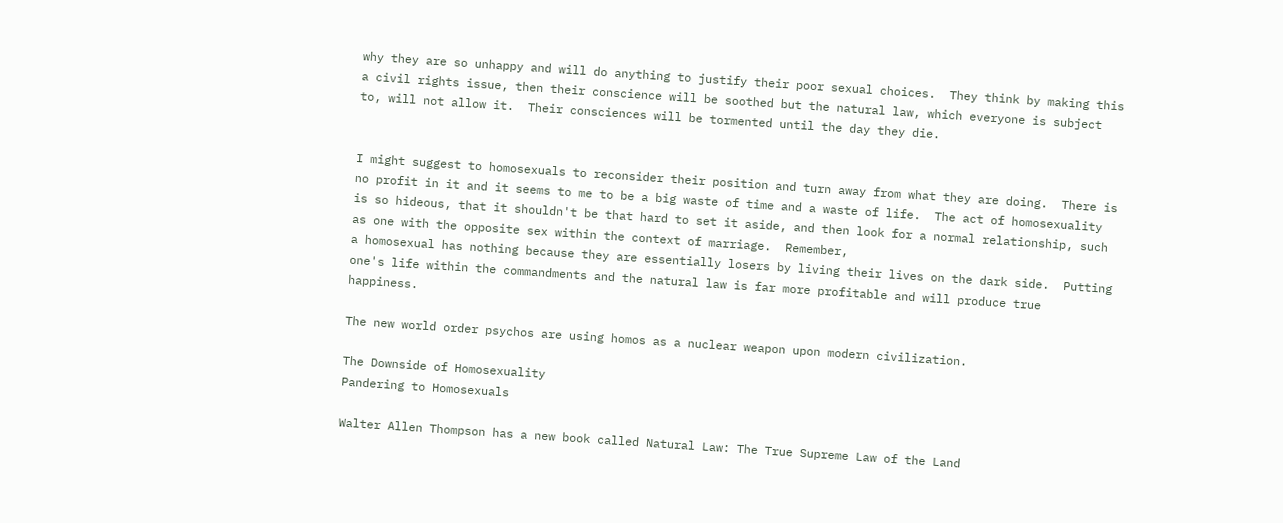why they are so unhappy and will do anything to justify their poor sexual choices.  They think by making this a civil rights issue, then their conscience will be soothed but the natural law, which everyone is subject to, will not allow it.  Their consciences will be tormented until the day they die.


I might suggest to homosexuals to reconsider their position and turn away from what they are doing.  There is no profit in it and it seems to me to be a big waste of time and a waste of life.  The act of homosexuality is so hideous, that it shouldn't be that hard to set it aside, and then look for a normal relationship, such as one with the opposite sex within the context of marriage.  Remember,
a homosexual has nothing because they are essentially losers by living their lives on the dark side.  Putting one's life within the commandments and the natural law is far more profitable and will produce true happiness.

The new world order psychos are using homos as a nuclear weapon upon modern civilization.

The Downside of Homosexuality
Pandering to Homosexuals

Walter Allen Thompson has a new book called Natural Law: The True Supreme Law of the Land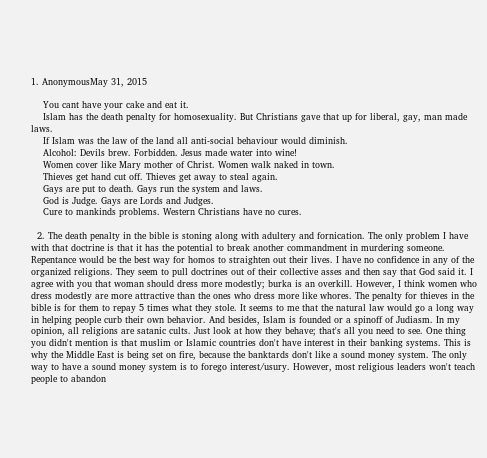1. AnonymousMay 31, 2015

    You cant have your cake and eat it.
    Islam has the death penalty for homosexuality. But Christians gave that up for liberal, gay, man made laws.
    If Islam was the law of the land all anti-social behaviour would diminish.
    Alcohol: Devils brew. Forbidden. Jesus made water into wine!
    Women cover like Mary mother of Christ. Women walk naked in town.
    Thieves get hand cut off. Thieves get away to steal again.
    Gays are put to death. Gays run the system and laws.
    God is Judge. Gays are Lords and Judges.
    Cure to mankinds problems. Western Christians have no cures.

  2. The death penalty in the bible is stoning along with adultery and fornication. The only problem I have with that doctrine is that it has the potential to break another commandment in murdering someone. Repentance would be the best way for homos to straighten out their lives. I have no confidence in any of the organized religions. They seem to pull doctrines out of their collective asses and then say that God said it. I agree with you that woman should dress more modestly; burka is an overkill. However, I think women who dress modestly are more attractive than the ones who dress more like whores. The penalty for thieves in the bible is for them to repay 5 times what they stole. It seems to me that the natural law would go a long way in helping people curb their own behavior. And besides, Islam is founded or a spinoff of Judiasm. In my opinion, all religions are satanic cults. Just look at how they behave; that's all you need to see. One thing you didn't mention is that muslim or Islamic countries don't have interest in their banking systems. This is why the Middle East is being set on fire, because the banktards don't like a sound money system. The only way to have a sound money system is to forego interest/usury. However, most religious leaders won't teach people to abandon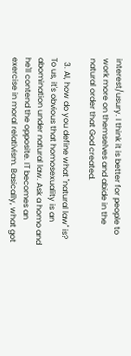interest/usury. I think it is better for people to work more on themselves and abide in the natural order that God created.

  3. Al, how do you define what "natural law" is? To us, it's obvious that homosexuality is an abomination under natural law. Ask a homo and he'll contend the opposite. IT becomes an exercise in moral relativism. Basically, what got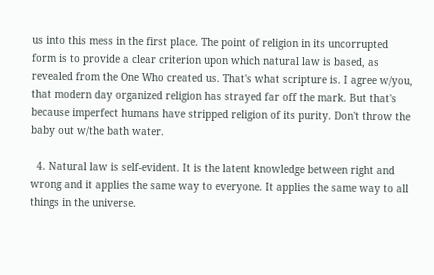us into this mess in the first place. The point of religion in its uncorrupted form is to provide a clear criterion upon which natural law is based, as revealed from the One Who created us. That's what scripture is. I agree w/you, that modern day organized religion has strayed far off the mark. But that's because imperfect humans have stripped religion of its purity. Don't throw the baby out w/the bath water.

  4. Natural law is self-evident. It is the latent knowledge between right and wrong and it applies the same way to everyone. It applies the same way to all things in the universe.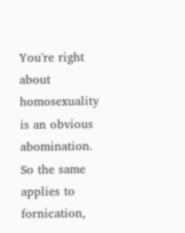You're right about homosexuality is an obvious abomination. So the same applies to fornication,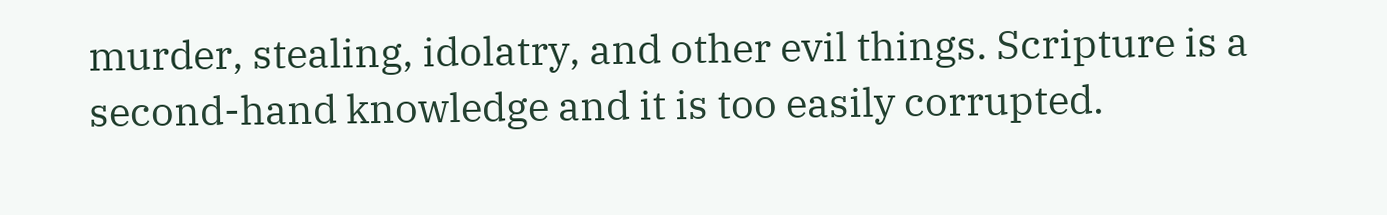murder, stealing, idolatry, and other evil things. Scripture is a second-hand knowledge and it is too easily corrupted.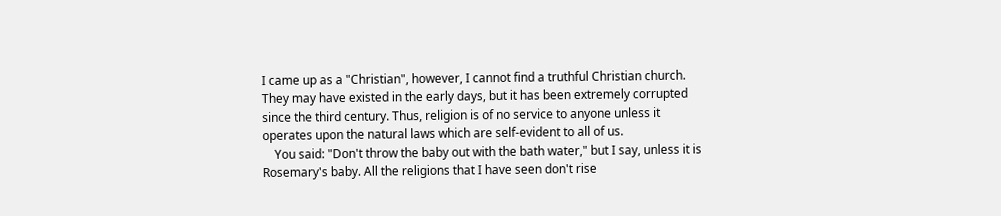I came up as a "Christian", however, I cannot find a truthful Christian church. They may have existed in the early days, but it has been extremely corrupted since the third century. Thus, religion is of no service to anyone unless it operates upon the natural laws which are self-evident to all of us.
    You said: "Don't throw the baby out with the bath water," but I say, unless it is Rosemary's baby. All the religions that I have seen don't rise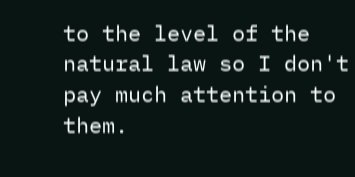to the level of the natural law so I don't pay much attention to them.